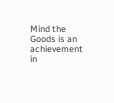Mind the Goods is an achievement in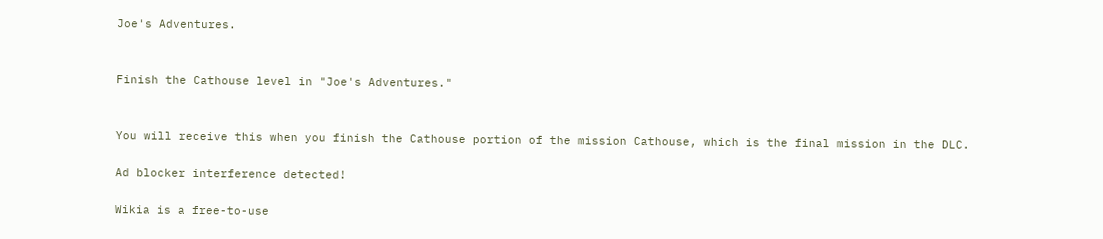Joe's Adventures.


Finish the Cathouse level in "Joe's Adventures."


You will receive this when you finish the Cathouse portion of the mission Cathouse, which is the final mission in the DLC.

Ad blocker interference detected!

Wikia is a free-to-use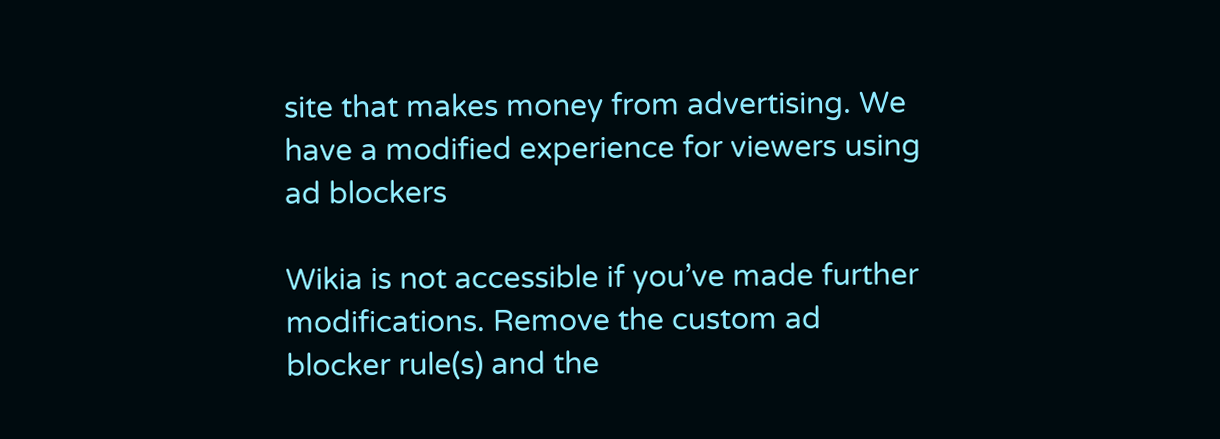site that makes money from advertising. We have a modified experience for viewers using ad blockers

Wikia is not accessible if you’ve made further modifications. Remove the custom ad blocker rule(s) and the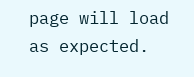page will load as expected.